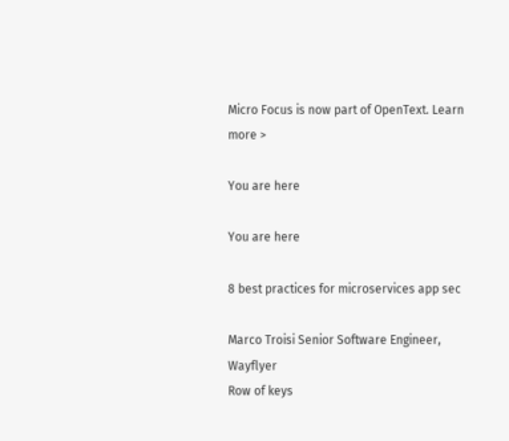Micro Focus is now part of OpenText. Learn more >

You are here

You are here

8 best practices for microservices app sec

Marco Troisi Senior Software Engineer, Wayflyer
Row of keys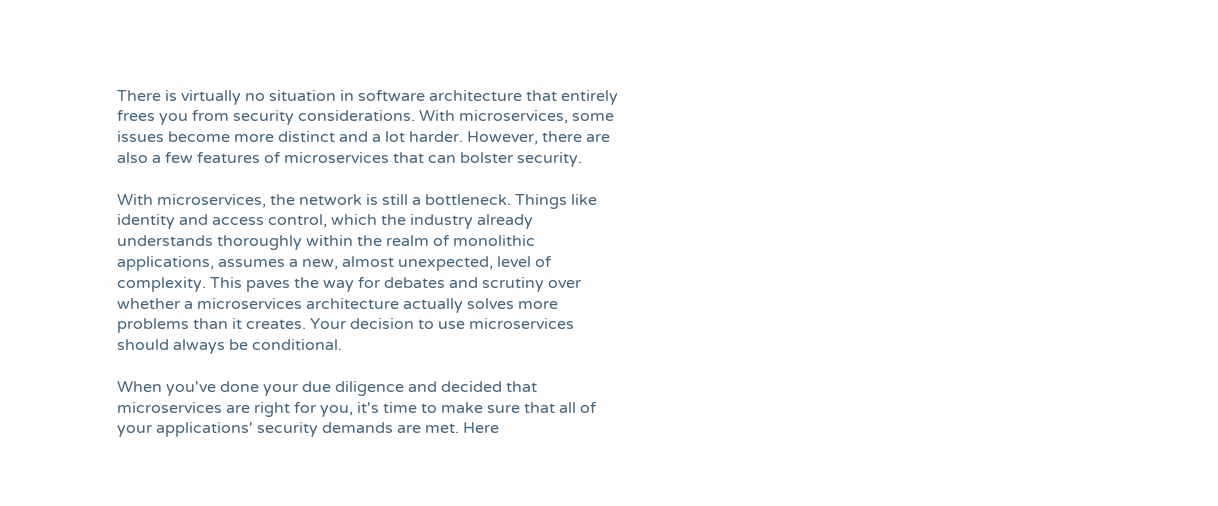There is virtually no situation in software architecture that entirely frees you from security considerations. With microservices, some issues become more distinct and a lot harder. However, there are also a few features of microservices that can bolster security.

With microservices, the network is still a bottleneck. Things like identity and access control, which the industry already understands thoroughly within the realm of monolithic applications, assumes a new, almost unexpected, level of complexity. This paves the way for debates and scrutiny over whether a microservices architecture actually solves more problems than it creates. Your decision to use microservices should always be conditional.

When you've done your due diligence and decided that microservices are right for you, it's time to make sure that all of your applications' security demands are met. Here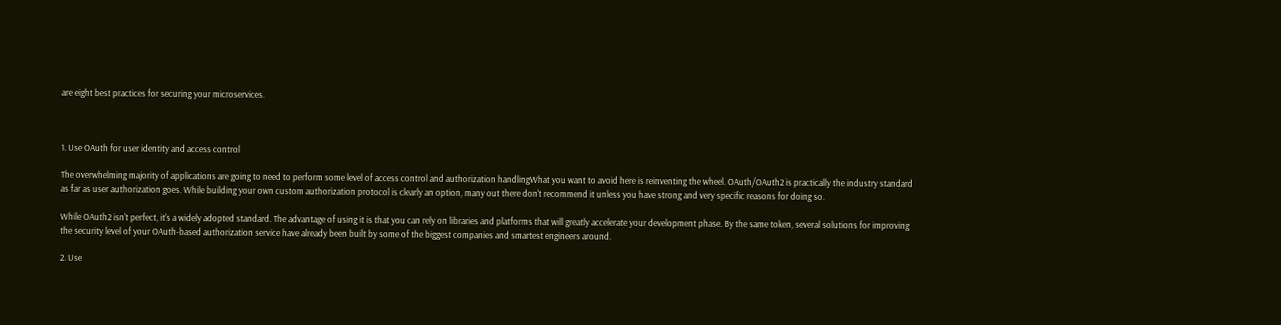are eight best practices for securing your microservices.



1. Use OAuth for user identity and access control

The overwhelming majority of applications are going to need to perform some level of access control and authorization handlingWhat you want to avoid here is reinventing the wheel. OAuth/OAuth2 is practically the industry standard as far as user authorization goes. While building your own custom authorization protocol is clearly an option, many out there don't recommend it unless you have strong and very specific reasons for doing so.

While OAuth2 isn't perfect, it's a widely adopted standard. The advantage of using it is that you can rely on libraries and platforms that will greatly accelerate your development phase. By the same token, several solutions for improving the security level of your OAuth-based authorization service have already been built by some of the biggest companies and smartest engineers around.

2. Use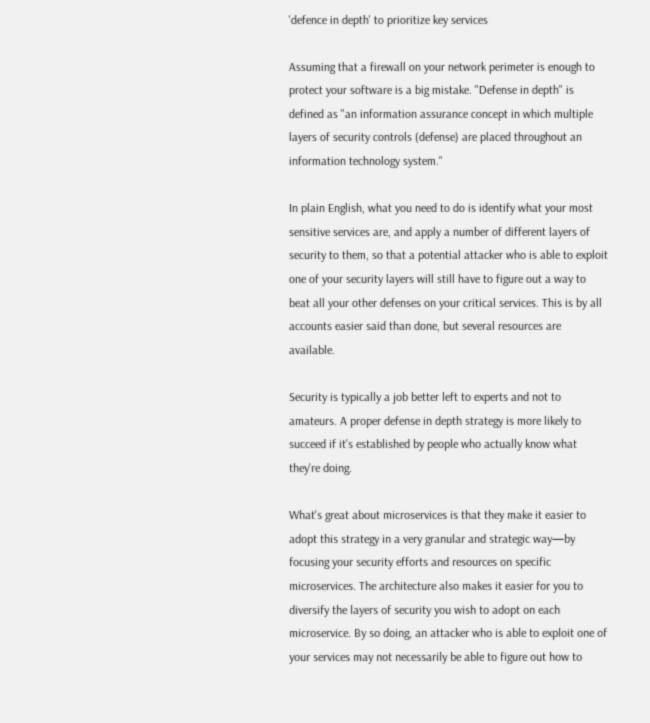'defence in depth' to prioritize key services

Assuming that a firewall on your network perimeter is enough to protect your software is a big mistake. "Defense in depth" is defined as "an information assurance concept in which multiple layers of security controls (defense) are placed throughout an information technology system."

In plain English, what you need to do is identify what your most sensitive services are, and apply a number of different layers of security to them, so that a potential attacker who is able to exploit one of your security layers will still have to figure out a way to beat all your other defenses on your critical services. This is by all accounts easier said than done, but several resources are available.

Security is typically a job better left to experts and not to amateurs. A proper defense in depth strategy is more likely to succeed if it's established by people who actually know what they're doing.

What's great about microservices is that they make it easier to adopt this strategy in a very granular and strategic way—by focusing your security efforts and resources on specific microservices. The architecture also makes it easier for you to diversify the layers of security you wish to adopt on each microservice. By so doing, an attacker who is able to exploit one of your services may not necessarily be able to figure out how to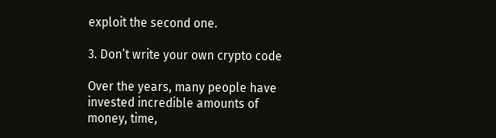exploit the second one.

3. Don’t write your own crypto code

Over the years, many people have invested incredible amounts of money, time,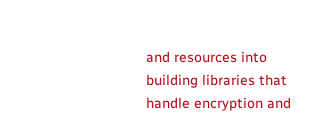and resources into building libraries that handle encryption and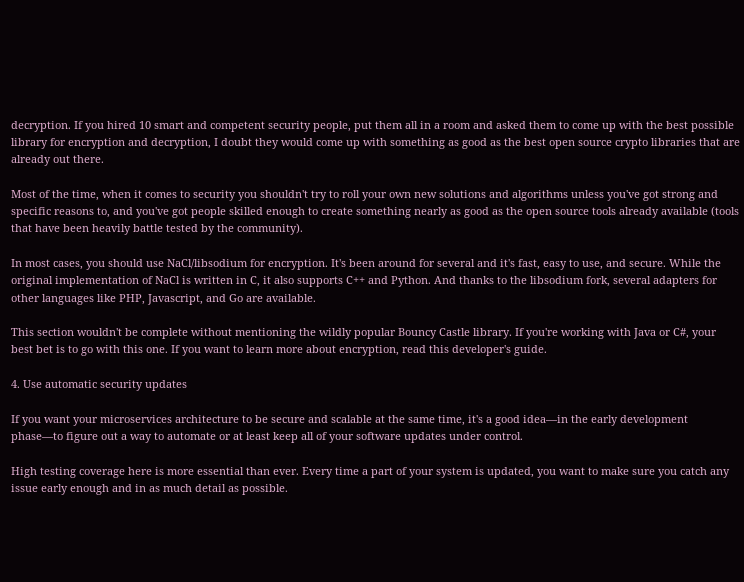decryption. If you hired 10 smart and competent security people, put them all in a room and asked them to come up with the best possible library for encryption and decryption, I doubt they would come up with something as good as the best open source crypto libraries that are already out there.

Most of the time, when it comes to security you shouldn't try to roll your own new solutions and algorithms unless you've got strong and specific reasons to, and you've got people skilled enough to create something nearly as good as the open source tools already available (tools that have been heavily battle tested by the community).

In most cases, you should use NaCl/libsodium for encryption. It's been around for several and it's fast, easy to use, and secure. While the original implementation of NaCl is written in C, it also supports C++ and Python. And thanks to the libsodium fork, several adapters for other languages like PHP, Javascript, and Go are available.

This section wouldn't be complete without mentioning the wildly popular Bouncy Castle library. If you're working with Java or C#, your best bet is to go with this one. If you want to learn more about encryption, read this developer's guide.

4. Use automatic security updates

If you want your microservices architecture to be secure and scalable at the same time, it's a good idea—in the early development phase—to figure out a way to automate or at least keep all of your software updates under control.

High testing coverage here is more essential than ever. Every time a part of your system is updated, you want to make sure you catch any issue early enough and in as much detail as possible.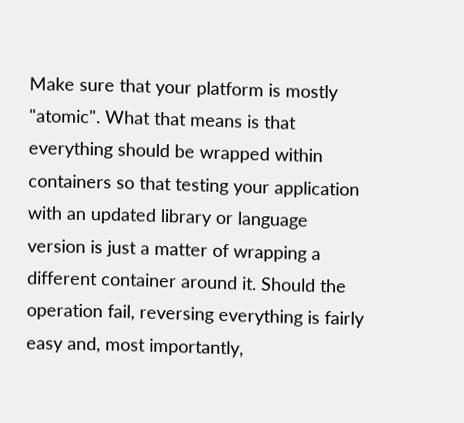Make sure that your platform is mostly "atomic". What that means is that everything should be wrapped within containers so that testing your application with an updated library or language version is just a matter of wrapping a different container around it. Should the operation fail, reversing everything is fairly easy and, most importantly,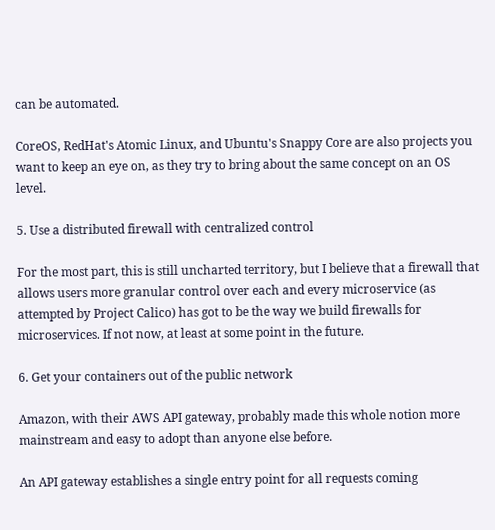can be automated.

CoreOS, RedHat's Atomic Linux, and Ubuntu's Snappy Core are also projects you want to keep an eye on, as they try to bring about the same concept on an OS level.

5. Use a distributed firewall with centralized control

For the most part, this is still uncharted territory, but I believe that a firewall that allows users more granular control over each and every microservice (as attempted by Project Calico) has got to be the way we build firewalls for microservices. If not now, at least at some point in the future.

6. Get your containers out of the public network

Amazon, with their AWS API gateway, probably made this whole notion more mainstream and easy to adopt than anyone else before.

An API gateway establishes a single entry point for all requests coming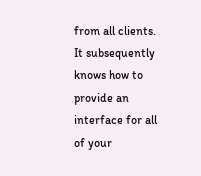from all clients. It subsequently knows how to provide an interface for all of your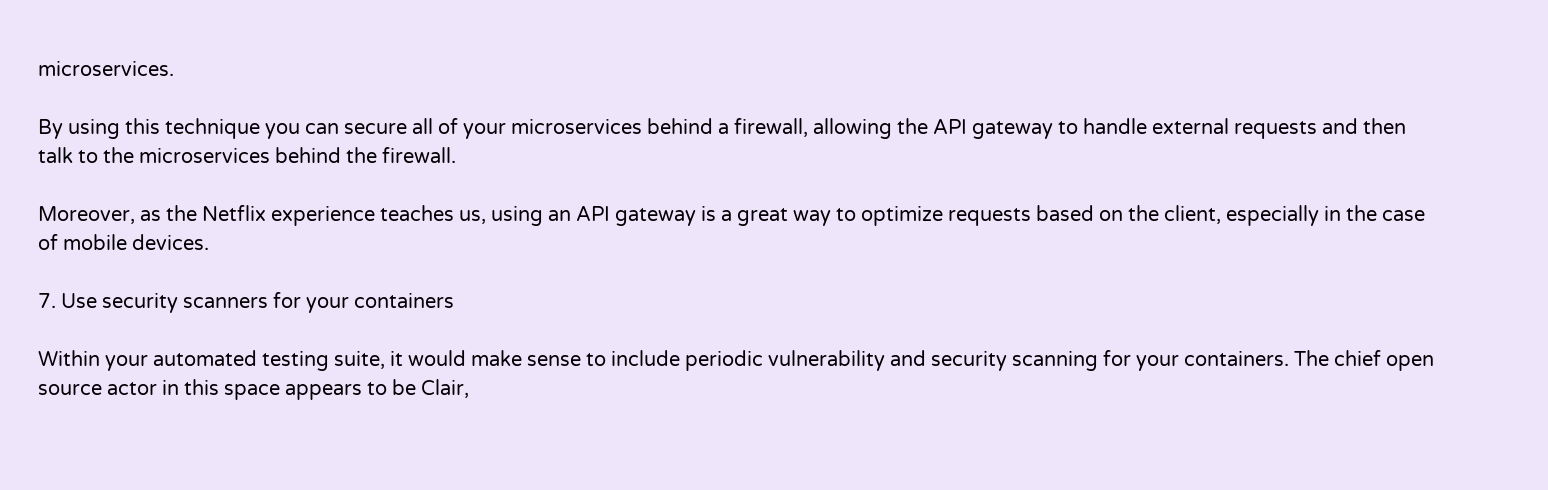microservices.

By using this technique you can secure all of your microservices behind a firewall, allowing the API gateway to handle external requests and then talk to the microservices behind the firewall.

Moreover, as the Netflix experience teaches us, using an API gateway is a great way to optimize requests based on the client, especially in the case of mobile devices.

7. Use security scanners for your containers

Within your automated testing suite, it would make sense to include periodic vulnerability and security scanning for your containers. The chief open source actor in this space appears to be Clair,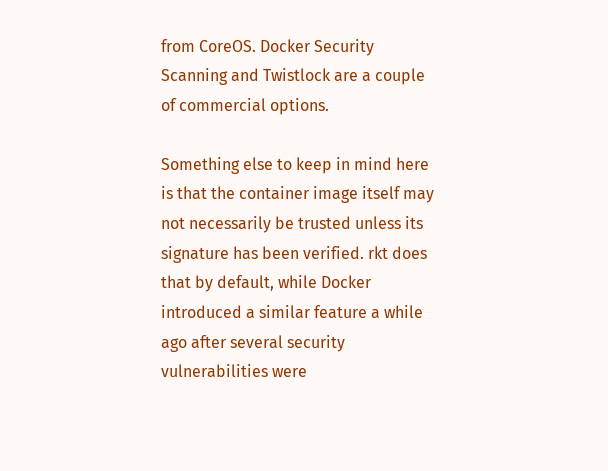from CoreOS. Docker Security Scanning and Twistlock are a couple of commercial options.

Something else to keep in mind here is that the container image itself may not necessarily be trusted unless its signature has been verified. rkt does that by default, while Docker introduced a similar feature a while ago after several security vulnerabilities were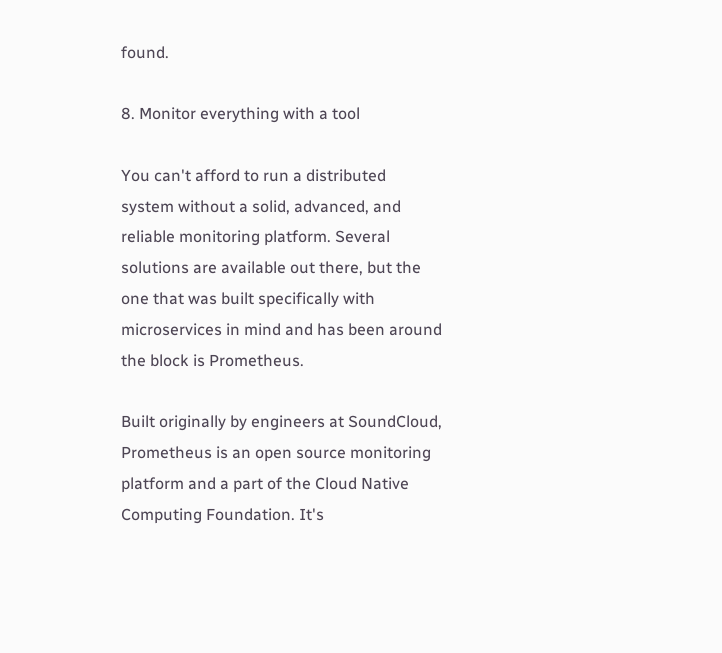found.

8. Monitor everything with a tool

You can't afford to run a distributed system without a solid, advanced, and reliable monitoring platform. Several solutions are available out there, but the one that was built specifically with microservices in mind and has been around the block is Prometheus.

Built originally by engineers at SoundCloud, Prometheus is an open source monitoring platform and a part of the Cloud Native Computing Foundation. It's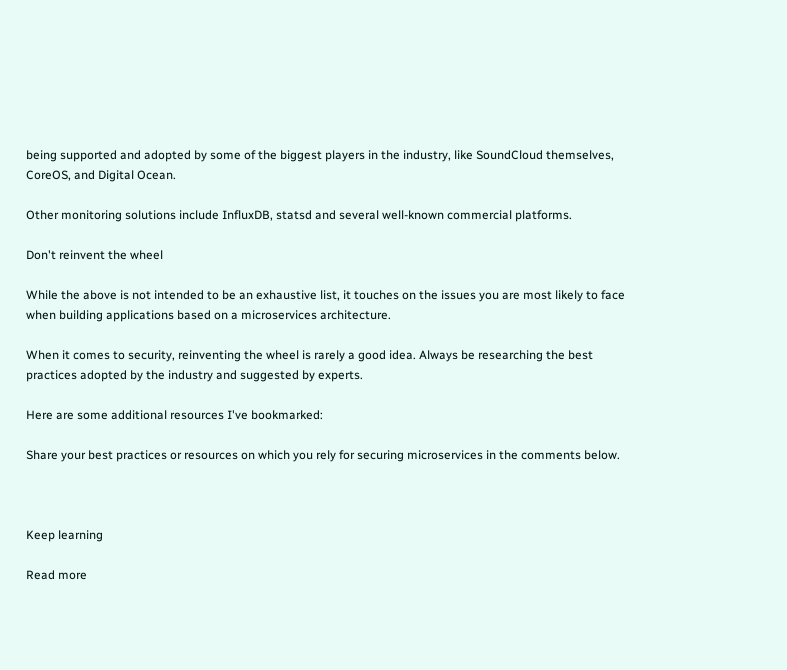being supported and adopted by some of the biggest players in the industry, like SoundCloud themselves, CoreOS, and Digital Ocean.

Other monitoring solutions include InfluxDB, statsd and several well-known commercial platforms.

Don't reinvent the wheel

While the above is not intended to be an exhaustive list, it touches on the issues you are most likely to face when building applications based on a microservices architecture.

When it comes to security, reinventing the wheel is rarely a good idea. Always be researching the best practices adopted by the industry and suggested by experts.

Here are some additional resources I've bookmarked:

Share your best practices or resources on which you rely for securing microservices in the comments below.



Keep learning

Read more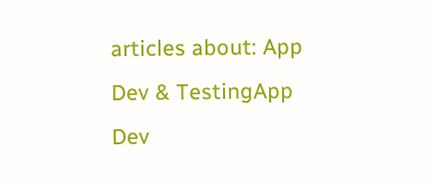articles about: App Dev & TestingApp Dev